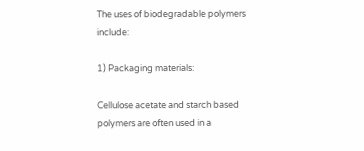The uses of biodegradable polymers include:

1) Packaging materials:

Cellulose acetate and starch based polymers are often used in a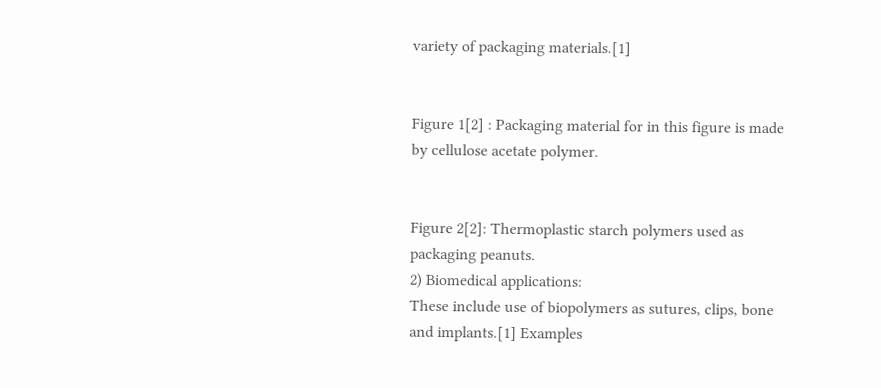variety of packaging materials.[1]


Figure 1[2] : Packaging material for in this figure is made by cellulose acetate polymer.


Figure 2[2]: Thermoplastic starch polymers used as packaging peanuts.
2) Biomedical applications:
These include use of biopolymers as sutures, clips, bone and implants.[1] Examples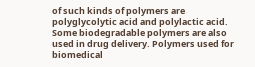of such kinds of polymers are polyglycolytic acid and polylactic acid. Some biodegradable polymers are also used in drug delivery. Polymers used for biomedical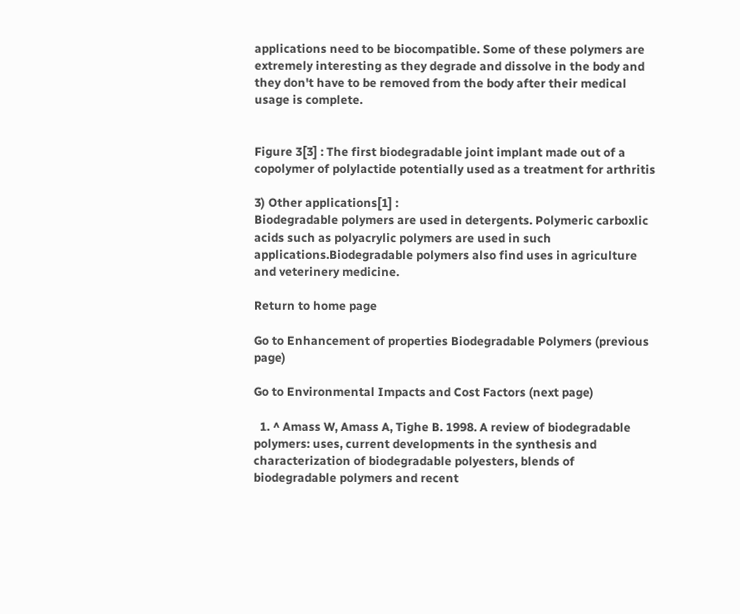applications need to be biocompatible. Some of these polymers are extremely interesting as they degrade and dissolve in the body and they don't have to be removed from the body after their medical usage is complete.


Figure 3[3] : The first biodegradable joint implant made out of a copolymer of polylactide potentially used as a treatment for arthritis

3) Other applications[1] :
Biodegradable polymers are used in detergents. Polymeric carboxlic acids such as polyacrylic polymers are used in such applications.Biodegradable polymers also find uses in agriculture and veterinery medicine.

Return to home page

Go to Enhancement of properties Biodegradable Polymers (previous page)

Go to Environmental Impacts and Cost Factors (next page)

  1. ^ Amass W, Amass A, Tighe B. 1998. A review of biodegradable polymers: uses, current developments in the synthesis and characterization of biodegradable polyesters, blends of biodegradable polymers and recent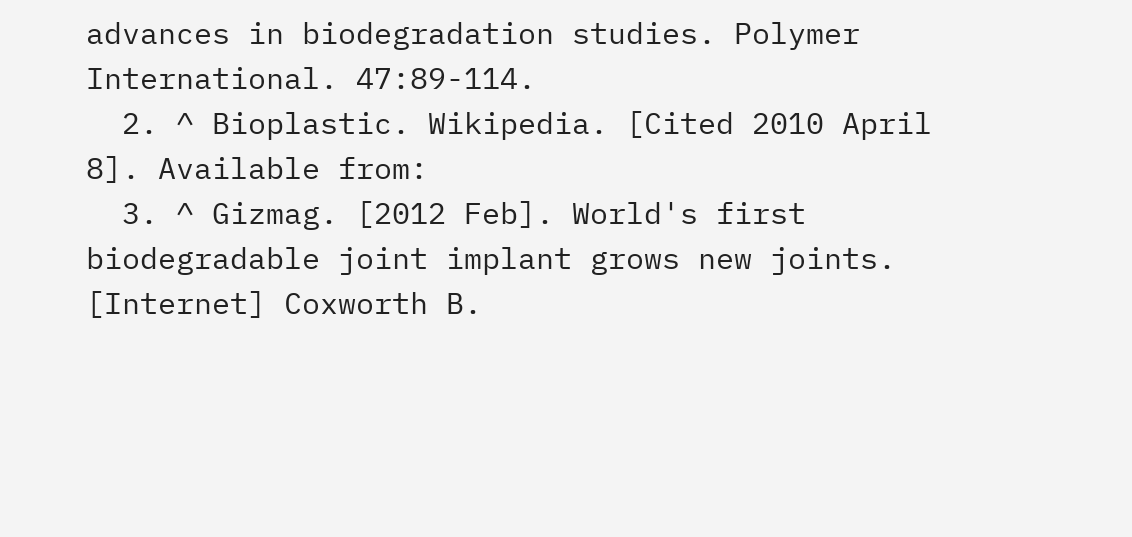advances in biodegradation studies. Polymer International. 47:89-114.
  2. ^ Bioplastic. Wikipedia. [Cited 2010 April 8]. Available from:
  3. ^ Gizmag. [2012 Feb]. World's first biodegradable joint implant grows new joints. [Internet] Coxworth B.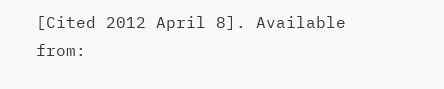[Cited 2012 April 8]. Available from: